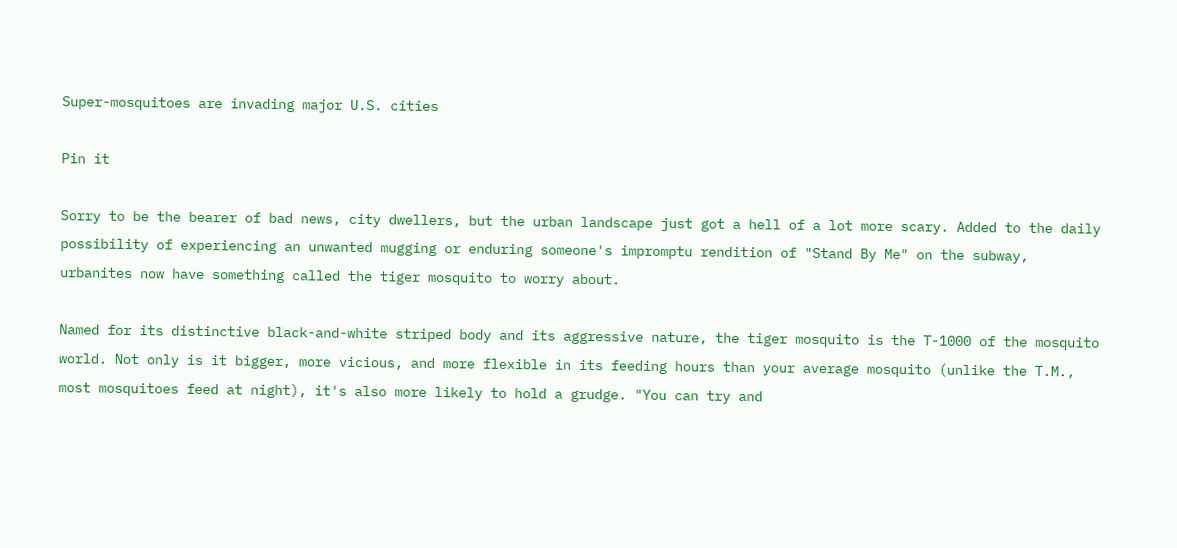Super-mosquitoes are invading major U.S. cities

Pin it

Sorry to be the bearer of bad news, city dwellers, but the urban landscape just got a hell of a lot more scary. Added to the daily possibility of experiencing an unwanted mugging or enduring someone's impromptu rendition of "Stand By Me" on the subway, urbanites now have something called the tiger mosquito to worry about.

Named for its distinctive black-and-white striped body and its aggressive nature, the tiger mosquito is the T-1000 of the mosquito world. Not only is it bigger, more vicious, and more flexible in its feeding hours than your average mosquito (unlike the T.M., most mosquitoes feed at night), it's also more likely to hold a grudge. "You can try and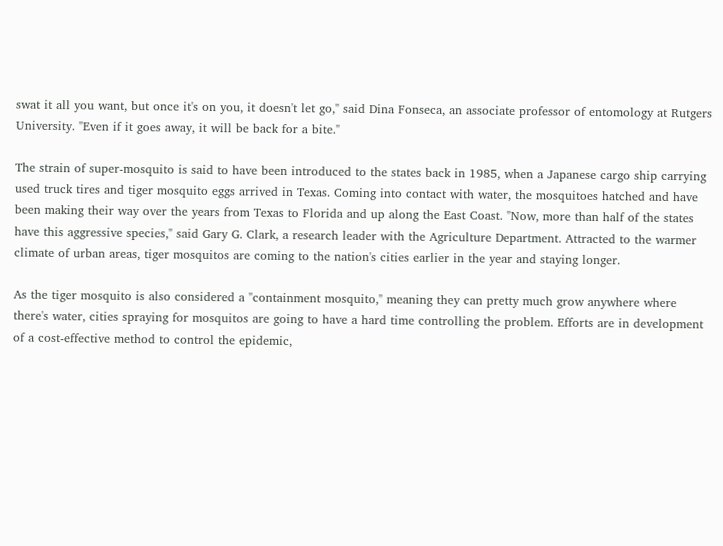swat it all you want, but once it's on you, it doesn't let go," said Dina Fonseca, an associate professor of entomology at Rutgers University. "Even if it goes away, it will be back for a bite."

The strain of super-mosquito is said to have been introduced to the states back in 1985, when a Japanese cargo ship carrying used truck tires and tiger mosquito eggs arrived in Texas. Coming into contact with water, the mosquitoes hatched and have been making their way over the years from Texas to Florida and up along the East Coast. "Now, more than half of the states have this aggressive species," said Gary G. Clark, a research leader with the Agriculture Department. Attracted to the warmer climate of urban areas, tiger mosquitos are coming to the nation's cities earlier in the year and staying longer.

As the tiger mosquito is also considered a "containment mosquito," meaning they can pretty much grow anywhere where there's water, cities spraying for mosquitos are going to have a hard time controlling the problem. Efforts are in development of a cost-effective method to control the epidemic,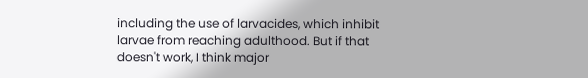including the use of larvacides, which inhibit larvae from reaching adulthood. But if that doesn't work, I think major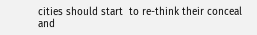cities should start  to re-think their conceal and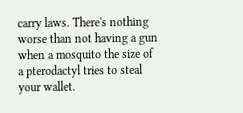carry laws. There's nothing worse than not having a gun when a mosquito the size of a pterodactyl tries to steal your wallet.